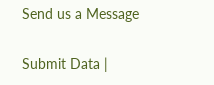Send us a Message

Submit Data |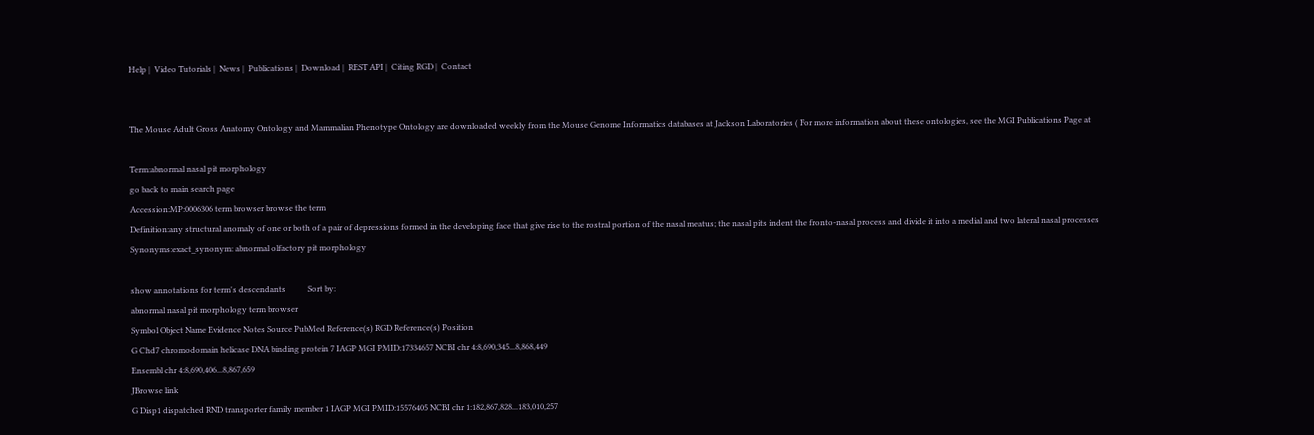Help |  Video Tutorials |  News |  Publications |  Download |  REST API |  Citing RGD |  Contact


The Mouse Adult Gross Anatomy Ontology and Mammalian Phenotype Ontology are downloaded weekly from the Mouse Genome Informatics databases at Jackson Laboratories ( For more information about these ontologies, see the MGI Publications Page at

Term:abnormal nasal pit morphology
go back to main search page
Accession:MP:0006306 term browser browse the term
Definition:any structural anomaly of one or both of a pair of depressions formed in the developing face that give rise to the rostral portion of the nasal meatus; the nasal pits indent the fronto-nasal process and divide it into a medial and two lateral nasal processes
Synonyms:exact_synonym: abnormal olfactory pit morphology

show annotations for term's descendants           Sort by:
abnormal nasal pit morphology term browser
Symbol Object Name Evidence Notes Source PubMed Reference(s) RGD Reference(s) Position
G Chd7 chromodomain helicase DNA binding protein 7 IAGP MGI PMID:17334657 NCBI chr 4:8,690,345...8,868,449
Ensembl chr 4:8,690,406...8,867,659
JBrowse link
G Disp1 dispatched RND transporter family member 1 IAGP MGI PMID:15576405 NCBI chr 1:182,867,828...183,010,257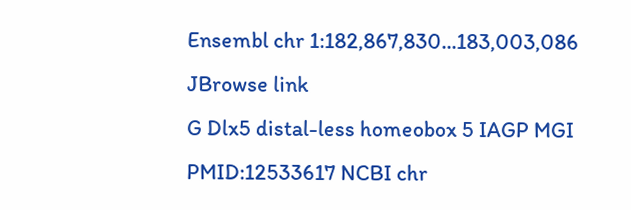Ensembl chr 1:182,867,830...183,003,086
JBrowse link
G Dlx5 distal-less homeobox 5 IAGP MGI PMID:12533617 NCBI chr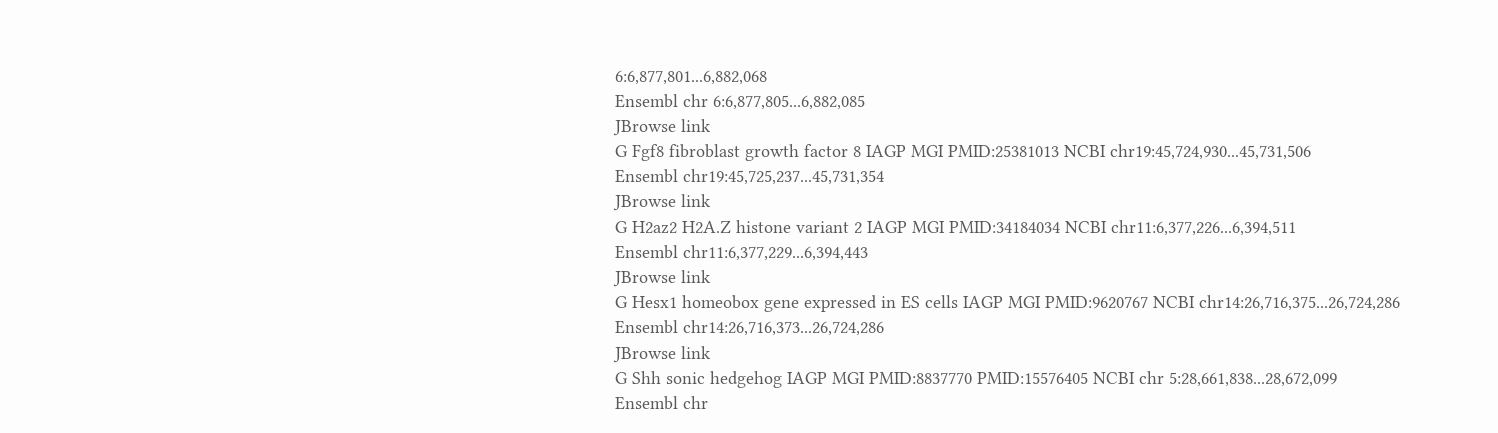6:6,877,801...6,882,068
Ensembl chr 6:6,877,805...6,882,085
JBrowse link
G Fgf8 fibroblast growth factor 8 IAGP MGI PMID:25381013 NCBI chr19:45,724,930...45,731,506
Ensembl chr19:45,725,237...45,731,354
JBrowse link
G H2az2 H2A.Z histone variant 2 IAGP MGI PMID:34184034 NCBI chr11:6,377,226...6,394,511
Ensembl chr11:6,377,229...6,394,443
JBrowse link
G Hesx1 homeobox gene expressed in ES cells IAGP MGI PMID:9620767 NCBI chr14:26,716,375...26,724,286
Ensembl chr14:26,716,373...26,724,286
JBrowse link
G Shh sonic hedgehog IAGP MGI PMID:8837770 PMID:15576405 NCBI chr 5:28,661,838...28,672,099
Ensembl chr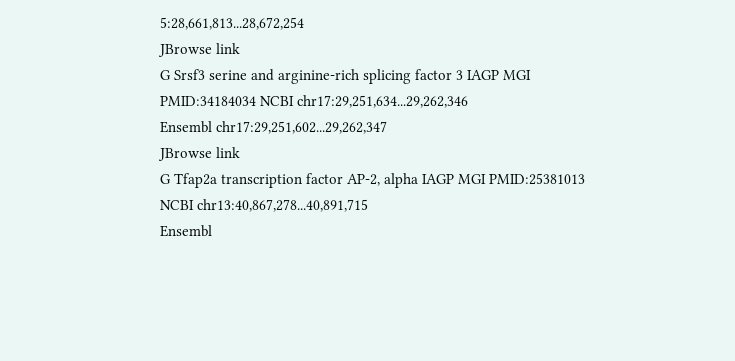5:28,661,813...28,672,254
JBrowse link
G Srsf3 serine and arginine-rich splicing factor 3 IAGP MGI PMID:34184034 NCBI chr17:29,251,634...29,262,346
Ensembl chr17:29,251,602...29,262,347
JBrowse link
G Tfap2a transcription factor AP-2, alpha IAGP MGI PMID:25381013 NCBI chr13:40,867,278...40,891,715
Ensembl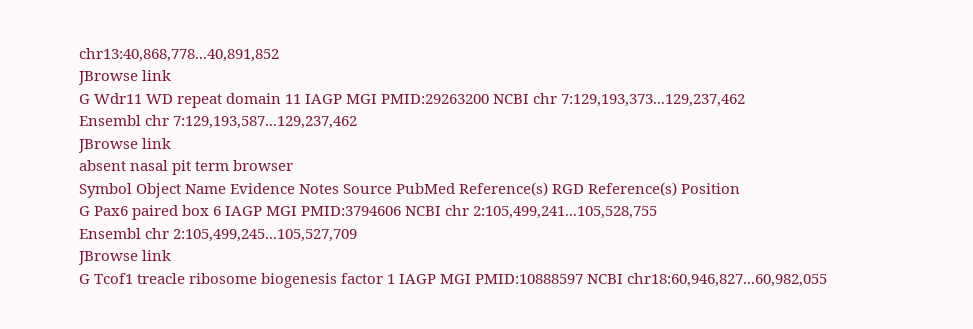chr13:40,868,778...40,891,852
JBrowse link
G Wdr11 WD repeat domain 11 IAGP MGI PMID:29263200 NCBI chr 7:129,193,373...129,237,462
Ensembl chr 7:129,193,587...129,237,462
JBrowse link
absent nasal pit term browser
Symbol Object Name Evidence Notes Source PubMed Reference(s) RGD Reference(s) Position
G Pax6 paired box 6 IAGP MGI PMID:3794606 NCBI chr 2:105,499,241...105,528,755
Ensembl chr 2:105,499,245...105,527,709
JBrowse link
G Tcof1 treacle ribosome biogenesis factor 1 IAGP MGI PMID:10888597 NCBI chr18:60,946,827...60,982,055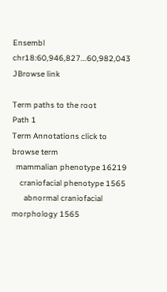Ensembl chr18:60,946,827...60,982,043
JBrowse link

Term paths to the root
Path 1
Term Annotations click to browse term
  mammalian phenotype 16219
    craniofacial phenotype 1565
      abnormal craniofacial morphology 1565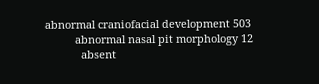abnormal craniofacial development 503
          abnormal nasal pit morphology 12
            absent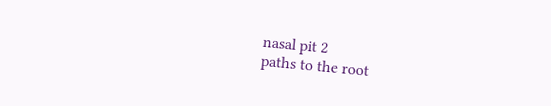nasal pit 2
paths to the root